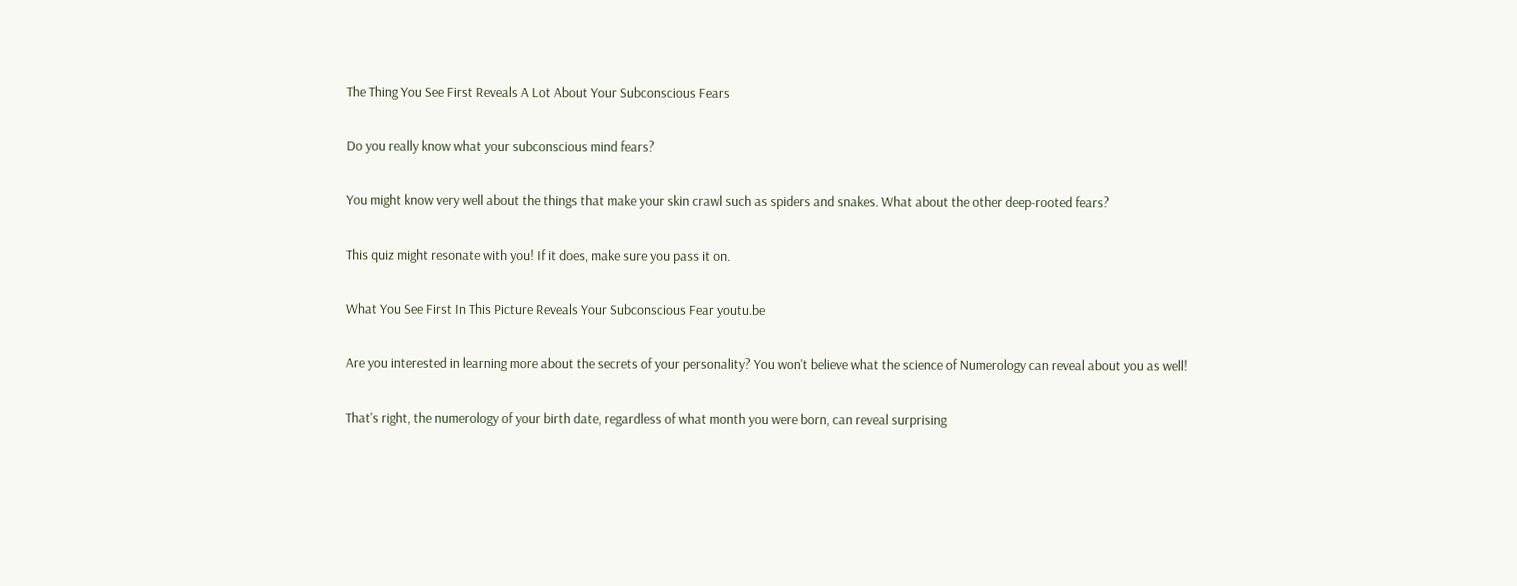The Thing You See First Reveals A Lot About Your Subconscious Fears

Do you really know what your subconscious mind fears?

You might know very well about the things that make your skin crawl such as spiders and snakes. What about the other deep-rooted fears?

This quiz might resonate with you! If it does, make sure you pass it on.

What You See First In This Picture Reveals Your Subconscious Fear youtu.be

Are you interested in learning more about the secrets of your personality? You won't believe what the science of Numerology can reveal about you as well!

That's right, the numerology of your birth date, regardless of what month you were born, can reveal surprising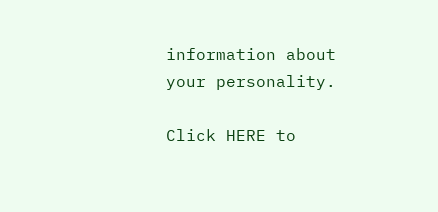information about your personality.

Click HERE to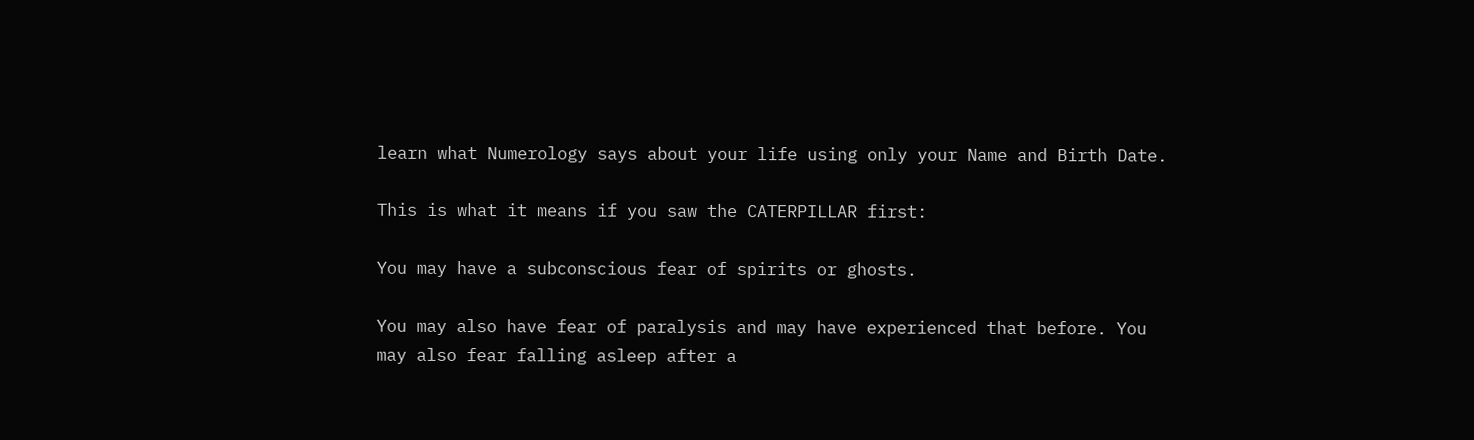learn what Numerology says about your life using only your Name and Birth Date.

This is what it means if you saw the CATERPILLAR first:

You may have a subconscious fear of spirits or ghosts.

You may also have fear of paralysis and may have experienced that before. You may also fear falling asleep after a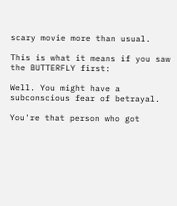scary movie more than usual.

This is what it means if you saw the BUTTERFLY first:

Well. You might have a subconscious fear of betrayal.

You're that person who got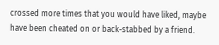crossed more times that you would have liked, maybe have been cheated on or back-stabbed by a friend.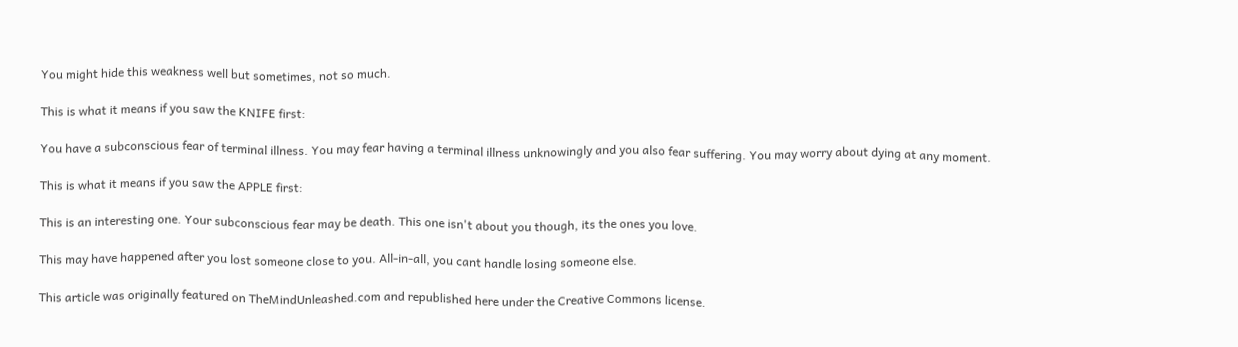You might hide this weakness well but sometimes, not so much.

This is what it means if you saw the KNIFE first:

You have a subconscious fear of terminal illness. You may fear having a terminal illness unknowingly and you also fear suffering. You may worry about dying at any moment.

This is what it means if you saw the APPLE first:

This is an interesting one. Your subconscious fear may be death. This one isn't about you though, its the ones you love.

This may have happened after you lost someone close to you. All-in-all, you cant handle losing someone else.

This article was originally featured on TheMindUnleashed.com and republished here under the Creative Commons license.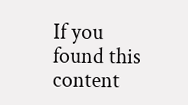If you found this content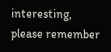interesting, please remember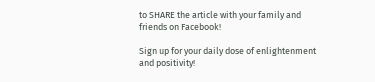to SHARE the article with your family and friends on Facebook!

Sign up for your daily dose of enlightenment and positivity!